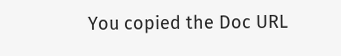You copied the Doc URL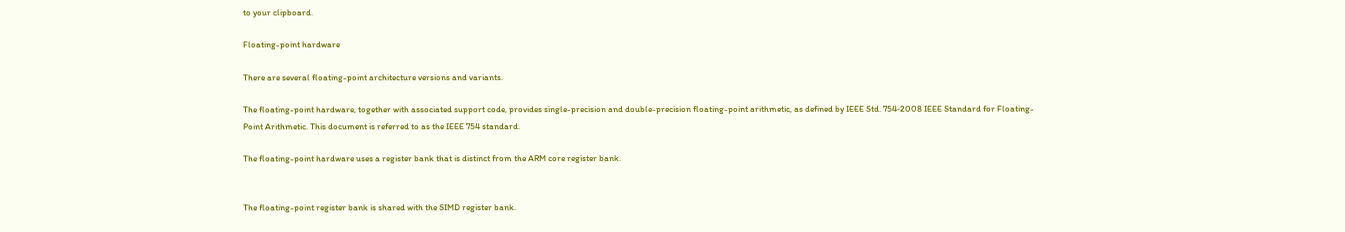to your clipboard.

Floating-point hardware

There are several floating-point architecture versions and variants.

The floating-point hardware, together with associated support code, provides single-precision and double-precision floating-point arithmetic, as defined by IEEE Std. 754‑2008 IEEE Standard for Floating-Point Arithmetic. This document is referred to as the IEEE 754 standard.

The floating-point hardware uses a register bank that is distinct from the ARM core register bank.


The floating-point register bank is shared with the SIMD register bank.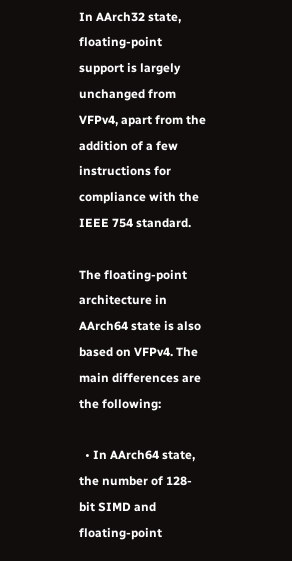In AArch32 state, floating-point support is largely unchanged from VFPv4, apart from the addition of a few instructions for compliance with the IEEE 754 standard.

The floating-point architecture in AArch64 state is also based on VFPv4. The main differences are the following:

  • In AArch64 state, the number of 128-bit SIMD and floating-point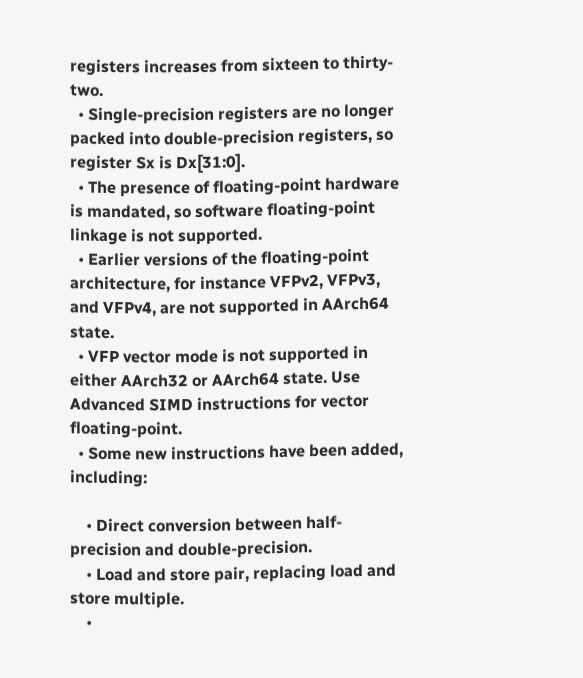registers increases from sixteen to thirty-two.
  • Single-precision registers are no longer packed into double-precision registers, so register Sx is Dx[31:0].
  • The presence of floating-point hardware is mandated, so software floating-point linkage is not supported.
  • Earlier versions of the floating-point architecture, for instance VFPv2, VFPv3, and VFPv4, are not supported in AArch64 state.
  • VFP vector mode is not supported in either AArch32 or AArch64 state. Use Advanced SIMD instructions for vector floating-point.
  • Some new instructions have been added, including:

    • Direct conversion between half-precision and double-precision.
    • Load and store pair, replacing load and store multiple.
    •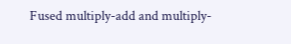Fused multiply-add and multiply-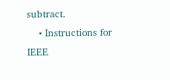subtract.
    • Instructions for IEEE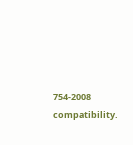754-2008 compatibility.